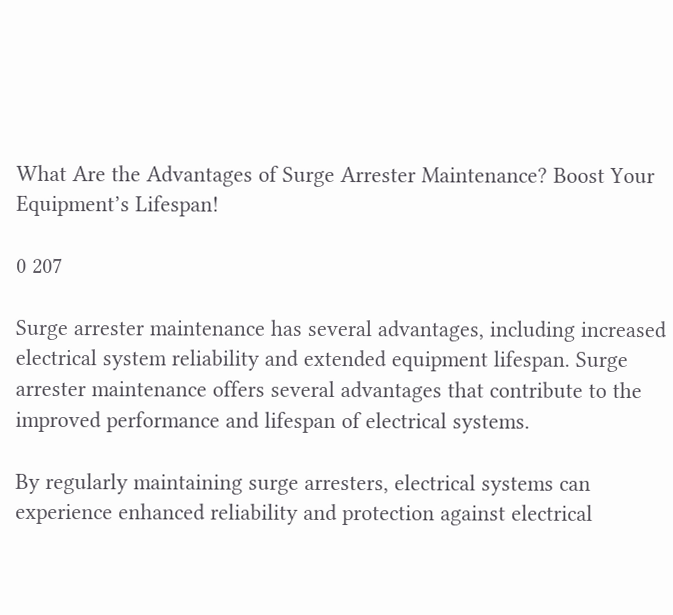What Are the Advantages of Surge Arrester Maintenance? Boost Your Equipment’s Lifespan!

0 207

Surge arrester maintenance has several advantages, including increased electrical system reliability and extended equipment lifespan. Surge arrester maintenance offers several advantages that contribute to the improved performance and lifespan of electrical systems.

By regularly maintaining surge arresters, electrical systems can experience enhanced reliability and protection against electrical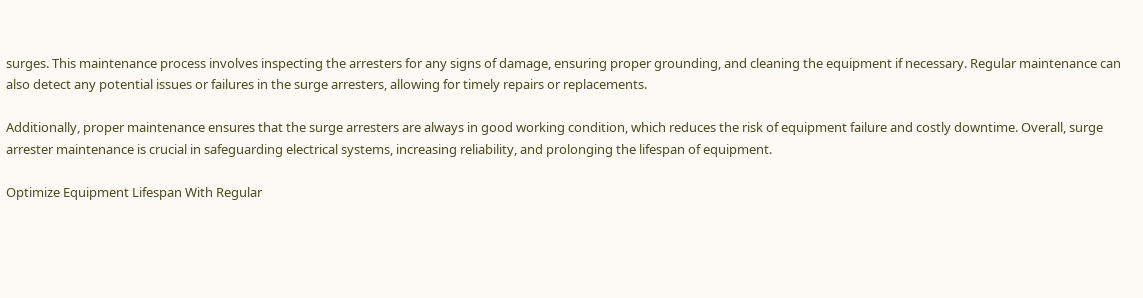surges. This maintenance process involves inspecting the arresters for any signs of damage, ensuring proper grounding, and cleaning the equipment if necessary. Regular maintenance can also detect any potential issues or failures in the surge arresters, allowing for timely repairs or replacements.

Additionally, proper maintenance ensures that the surge arresters are always in good working condition, which reduces the risk of equipment failure and costly downtime. Overall, surge arrester maintenance is crucial in safeguarding electrical systems, increasing reliability, and prolonging the lifespan of equipment.

Optimize Equipment Lifespan With Regular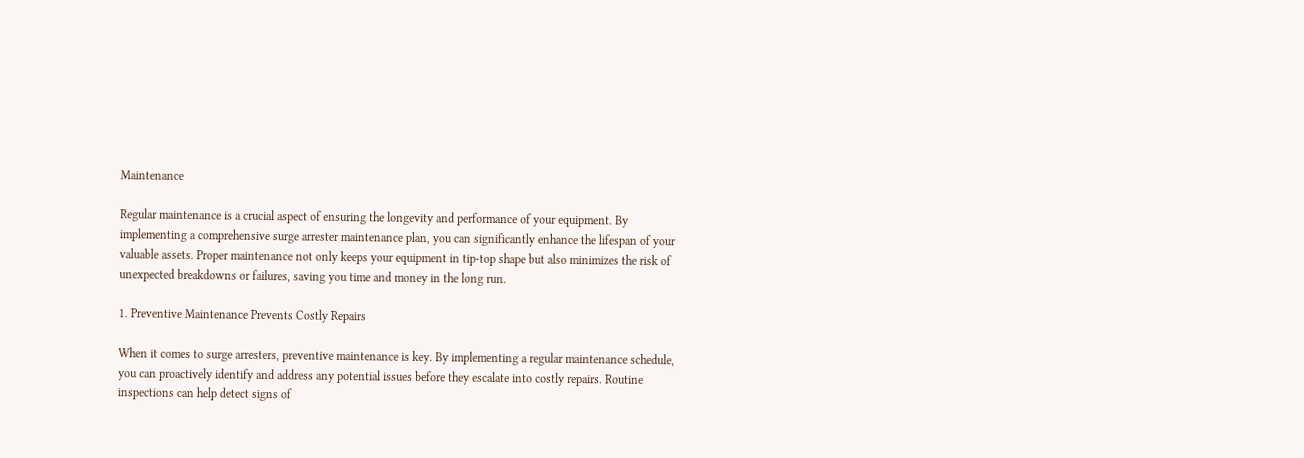Maintenance

Regular maintenance is a crucial aspect of ensuring the longevity and performance of your equipment. By implementing a comprehensive surge arrester maintenance plan, you can significantly enhance the lifespan of your valuable assets. Proper maintenance not only keeps your equipment in tip-top shape but also minimizes the risk of unexpected breakdowns or failures, saving you time and money in the long run.

1. Preventive Maintenance Prevents Costly Repairs

When it comes to surge arresters, preventive maintenance is key. By implementing a regular maintenance schedule, you can proactively identify and address any potential issues before they escalate into costly repairs. Routine inspections can help detect signs of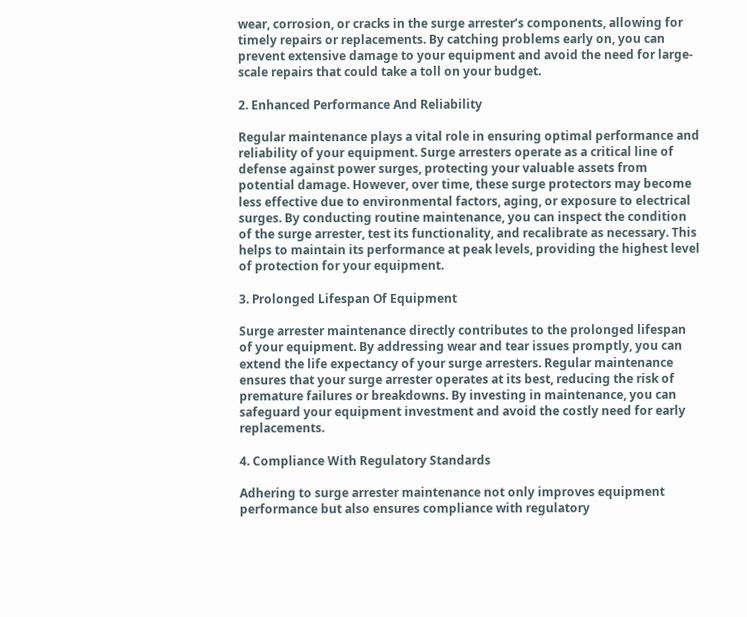wear, corrosion, or cracks in the surge arrester’s components, allowing for timely repairs or replacements. By catching problems early on, you can prevent extensive damage to your equipment and avoid the need for large-scale repairs that could take a toll on your budget.

2. Enhanced Performance And Reliability

Regular maintenance plays a vital role in ensuring optimal performance and reliability of your equipment. Surge arresters operate as a critical line of defense against power surges, protecting your valuable assets from potential damage. However, over time, these surge protectors may become less effective due to environmental factors, aging, or exposure to electrical surges. By conducting routine maintenance, you can inspect the condition of the surge arrester, test its functionality, and recalibrate as necessary. This helps to maintain its performance at peak levels, providing the highest level of protection for your equipment.

3. Prolonged Lifespan Of Equipment

Surge arrester maintenance directly contributes to the prolonged lifespan of your equipment. By addressing wear and tear issues promptly, you can extend the life expectancy of your surge arresters. Regular maintenance ensures that your surge arrester operates at its best, reducing the risk of premature failures or breakdowns. By investing in maintenance, you can safeguard your equipment investment and avoid the costly need for early replacements.

4. Compliance With Regulatory Standards

Adhering to surge arrester maintenance not only improves equipment performance but also ensures compliance with regulatory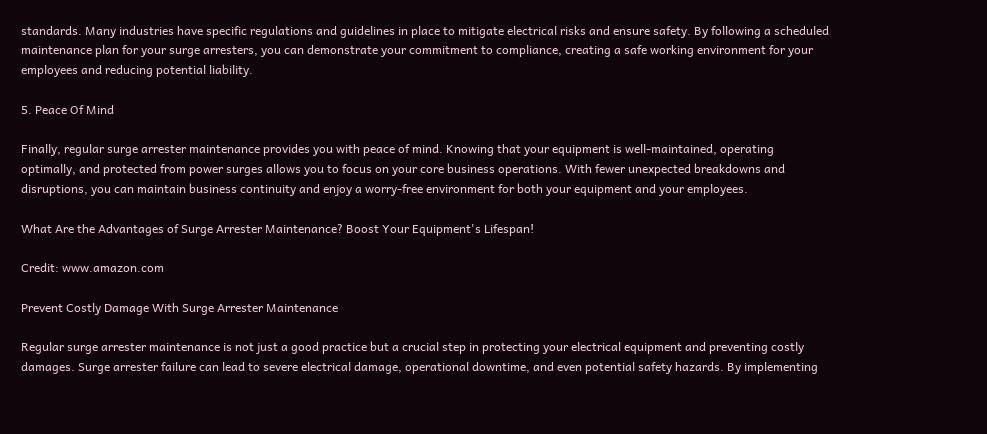standards. Many industries have specific regulations and guidelines in place to mitigate electrical risks and ensure safety. By following a scheduled maintenance plan for your surge arresters, you can demonstrate your commitment to compliance, creating a safe working environment for your employees and reducing potential liability.

5. Peace Of Mind

Finally, regular surge arrester maintenance provides you with peace of mind. Knowing that your equipment is well-maintained, operating optimally, and protected from power surges allows you to focus on your core business operations. With fewer unexpected breakdowns and disruptions, you can maintain business continuity and enjoy a worry-free environment for both your equipment and your employees.

What Are the Advantages of Surge Arrester Maintenance? Boost Your Equipment's Lifespan!

Credit: www.amazon.com

Prevent Costly Damage With Surge Arrester Maintenance

Regular surge arrester maintenance is not just a good practice but a crucial step in protecting your electrical equipment and preventing costly damages. Surge arrester failure can lead to severe electrical damage, operational downtime, and even potential safety hazards. By implementing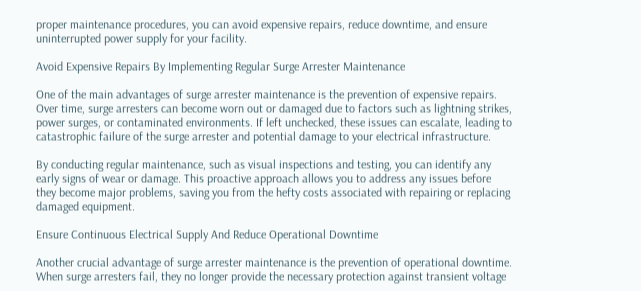proper maintenance procedures, you can avoid expensive repairs, reduce downtime, and ensure uninterrupted power supply for your facility.

Avoid Expensive Repairs By Implementing Regular Surge Arrester Maintenance

One of the main advantages of surge arrester maintenance is the prevention of expensive repairs. Over time, surge arresters can become worn out or damaged due to factors such as lightning strikes, power surges, or contaminated environments. If left unchecked, these issues can escalate, leading to catastrophic failure of the surge arrester and potential damage to your electrical infrastructure.

By conducting regular maintenance, such as visual inspections and testing, you can identify any early signs of wear or damage. This proactive approach allows you to address any issues before they become major problems, saving you from the hefty costs associated with repairing or replacing damaged equipment.

Ensure Continuous Electrical Supply And Reduce Operational Downtime

Another crucial advantage of surge arrester maintenance is the prevention of operational downtime. When surge arresters fail, they no longer provide the necessary protection against transient voltage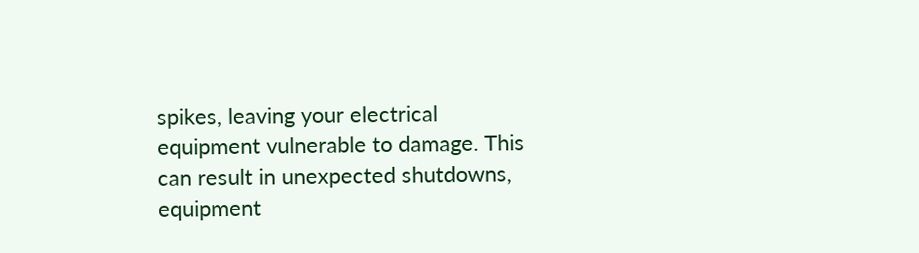spikes, leaving your electrical equipment vulnerable to damage. This can result in unexpected shutdowns, equipment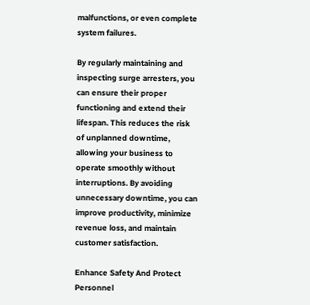malfunctions, or even complete system failures.

By regularly maintaining and inspecting surge arresters, you can ensure their proper functioning and extend their lifespan. This reduces the risk of unplanned downtime, allowing your business to operate smoothly without interruptions. By avoiding unnecessary downtime, you can improve productivity, minimize revenue loss, and maintain customer satisfaction.

Enhance Safety And Protect Personnel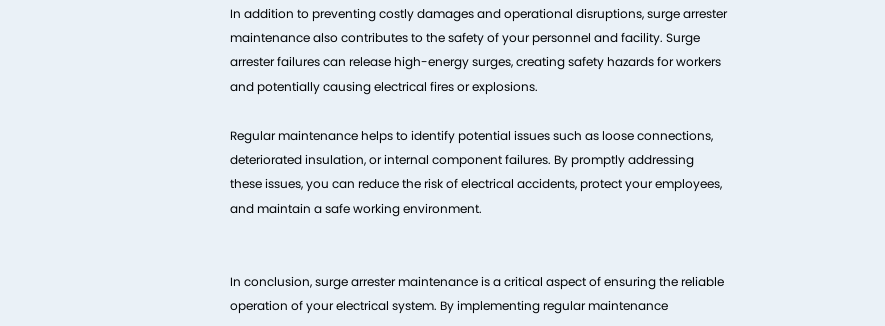In addition to preventing costly damages and operational disruptions, surge arrester maintenance also contributes to the safety of your personnel and facility. Surge arrester failures can release high-energy surges, creating safety hazards for workers and potentially causing electrical fires or explosions.

Regular maintenance helps to identify potential issues such as loose connections, deteriorated insulation, or internal component failures. By promptly addressing these issues, you can reduce the risk of electrical accidents, protect your employees, and maintain a safe working environment.


In conclusion, surge arrester maintenance is a critical aspect of ensuring the reliable operation of your electrical system. By implementing regular maintenance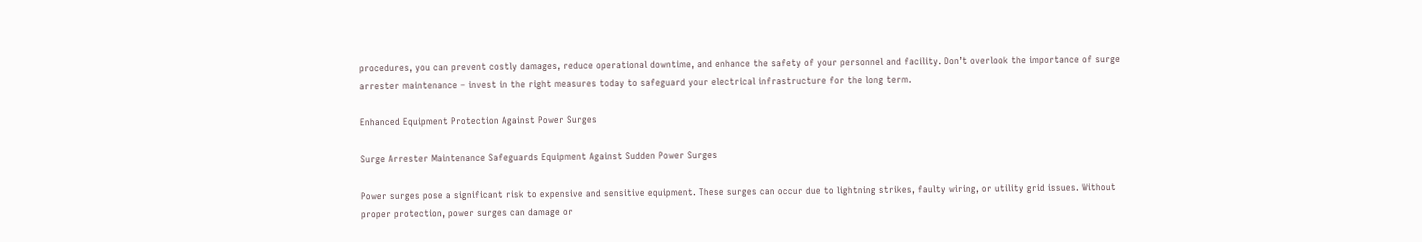procedures, you can prevent costly damages, reduce operational downtime, and enhance the safety of your personnel and facility. Don’t overlook the importance of surge arrester maintenance – invest in the right measures today to safeguard your electrical infrastructure for the long term.

Enhanced Equipment Protection Against Power Surges

Surge Arrester Maintenance Safeguards Equipment Against Sudden Power Surges

Power surges pose a significant risk to expensive and sensitive equipment. These surges can occur due to lightning strikes, faulty wiring, or utility grid issues. Without proper protection, power surges can damage or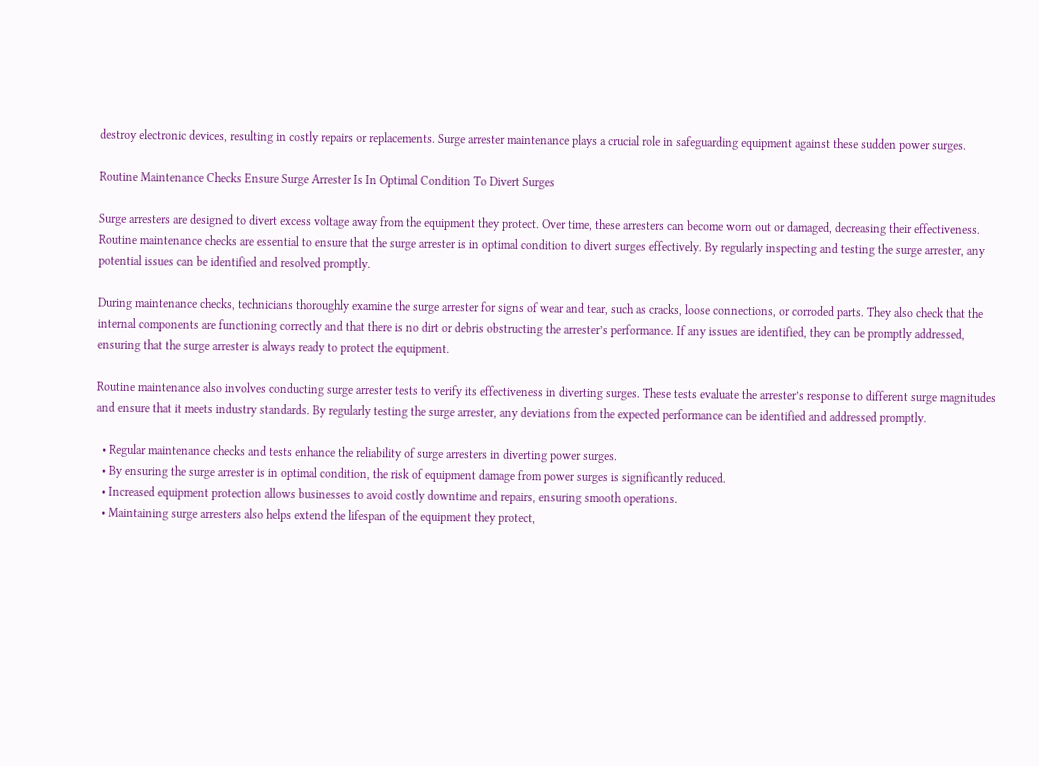destroy electronic devices, resulting in costly repairs or replacements. Surge arrester maintenance plays a crucial role in safeguarding equipment against these sudden power surges.

Routine Maintenance Checks Ensure Surge Arrester Is In Optimal Condition To Divert Surges

Surge arresters are designed to divert excess voltage away from the equipment they protect. Over time, these arresters can become worn out or damaged, decreasing their effectiveness. Routine maintenance checks are essential to ensure that the surge arrester is in optimal condition to divert surges effectively. By regularly inspecting and testing the surge arrester, any potential issues can be identified and resolved promptly.

During maintenance checks, technicians thoroughly examine the surge arrester for signs of wear and tear, such as cracks, loose connections, or corroded parts. They also check that the internal components are functioning correctly and that there is no dirt or debris obstructing the arrester’s performance. If any issues are identified, they can be promptly addressed, ensuring that the surge arrester is always ready to protect the equipment.

Routine maintenance also involves conducting surge arrester tests to verify its effectiveness in diverting surges. These tests evaluate the arrester’s response to different surge magnitudes and ensure that it meets industry standards. By regularly testing the surge arrester, any deviations from the expected performance can be identified and addressed promptly.

  • Regular maintenance checks and tests enhance the reliability of surge arresters in diverting power surges.
  • By ensuring the surge arrester is in optimal condition, the risk of equipment damage from power surges is significantly reduced.
  • Increased equipment protection allows businesses to avoid costly downtime and repairs, ensuring smooth operations.
  • Maintaining surge arresters also helps extend the lifespan of the equipment they protect,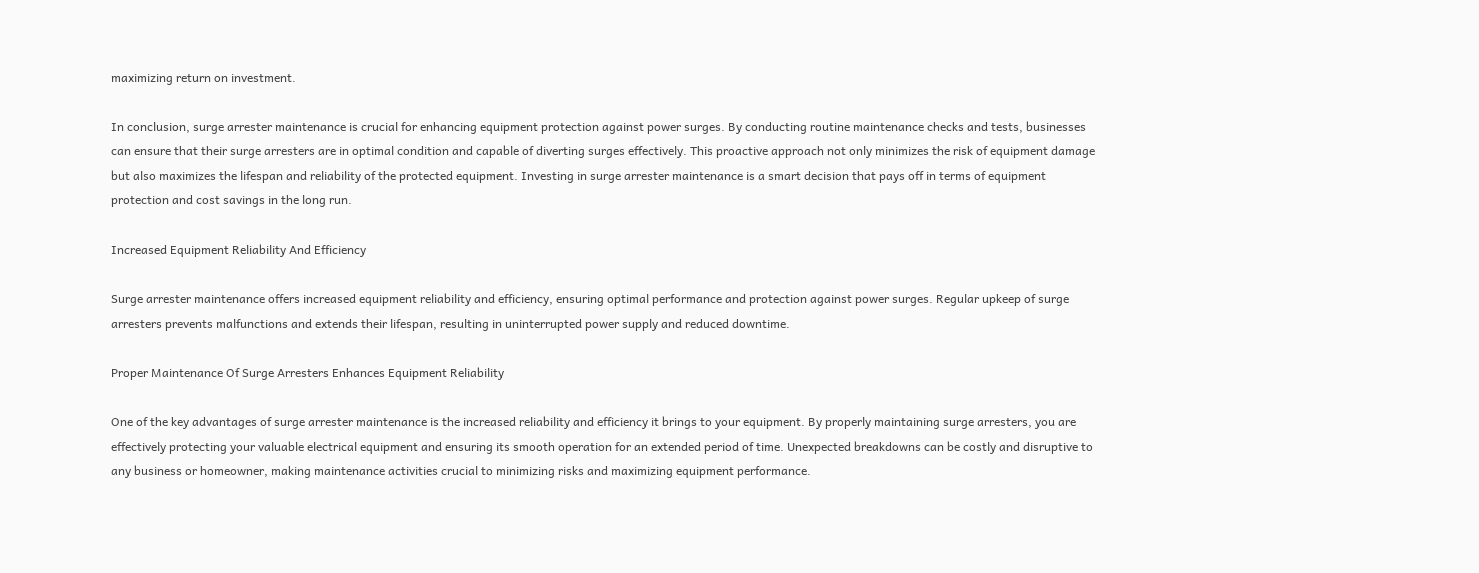maximizing return on investment.

In conclusion, surge arrester maintenance is crucial for enhancing equipment protection against power surges. By conducting routine maintenance checks and tests, businesses can ensure that their surge arresters are in optimal condition and capable of diverting surges effectively. This proactive approach not only minimizes the risk of equipment damage but also maximizes the lifespan and reliability of the protected equipment. Investing in surge arrester maintenance is a smart decision that pays off in terms of equipment protection and cost savings in the long run.

Increased Equipment Reliability And Efficiency

Surge arrester maintenance offers increased equipment reliability and efficiency, ensuring optimal performance and protection against power surges. Regular upkeep of surge arresters prevents malfunctions and extends their lifespan, resulting in uninterrupted power supply and reduced downtime.

Proper Maintenance Of Surge Arresters Enhances Equipment Reliability

One of the key advantages of surge arrester maintenance is the increased reliability and efficiency it brings to your equipment. By properly maintaining surge arresters, you are effectively protecting your valuable electrical equipment and ensuring its smooth operation for an extended period of time. Unexpected breakdowns can be costly and disruptive to any business or homeowner, making maintenance activities crucial to minimizing risks and maximizing equipment performance.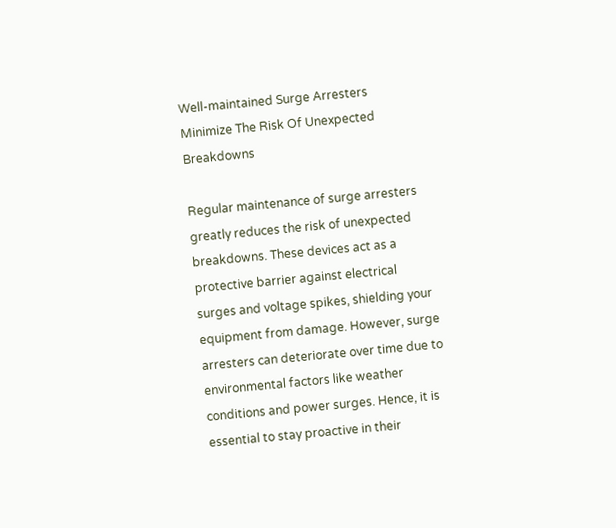Well-maintained Surge Arresters Minimize The Risk Of Unexpected Breakdowns

Regular maintenance of surge arresters greatly reduces the risk of unexpected breakdowns. These devices act as a protective barrier against electrical surges and voltage spikes, shielding your equipment from damage. However, surge arresters can deteriorate over time due to environmental factors like weather conditions and power surges. Hence, it is essential to stay proactive in their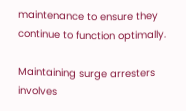maintenance to ensure they continue to function optimally.

Maintaining surge arresters involves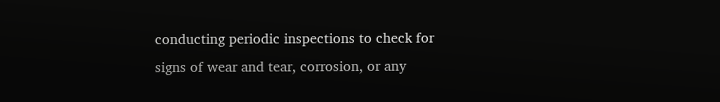conducting periodic inspections to check for signs of wear and tear, corrosion, or any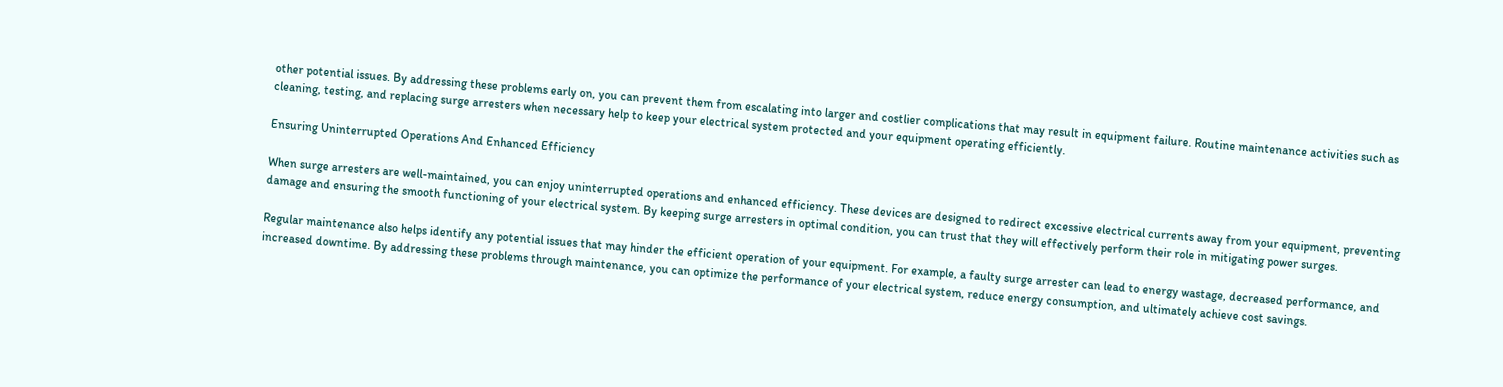other potential issues. By addressing these problems early on, you can prevent them from escalating into larger and costlier complications that may result in equipment failure. Routine maintenance activities such as cleaning, testing, and replacing surge arresters when necessary help to keep your electrical system protected and your equipment operating efficiently.

Ensuring Uninterrupted Operations And Enhanced Efficiency

When surge arresters are well-maintained, you can enjoy uninterrupted operations and enhanced efficiency. These devices are designed to redirect excessive electrical currents away from your equipment, preventing damage and ensuring the smooth functioning of your electrical system. By keeping surge arresters in optimal condition, you can trust that they will effectively perform their role in mitigating power surges.

Regular maintenance also helps identify any potential issues that may hinder the efficient operation of your equipment. For example, a faulty surge arrester can lead to energy wastage, decreased performance, and increased downtime. By addressing these problems through maintenance, you can optimize the performance of your electrical system, reduce energy consumption, and ultimately achieve cost savings.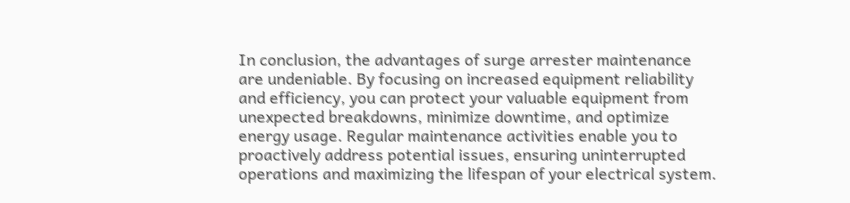In conclusion, the advantages of surge arrester maintenance are undeniable. By focusing on increased equipment reliability and efficiency, you can protect your valuable equipment from unexpected breakdowns, minimize downtime, and optimize energy usage. Regular maintenance activities enable you to proactively address potential issues, ensuring uninterrupted operations and maximizing the lifespan of your electrical system.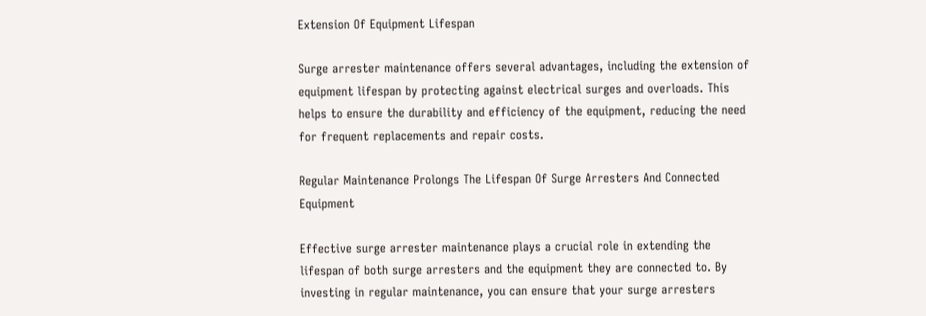Extension Of Equipment Lifespan

Surge arrester maintenance offers several advantages, including the extension of equipment lifespan by protecting against electrical surges and overloads. This helps to ensure the durability and efficiency of the equipment, reducing the need for frequent replacements and repair costs.

Regular Maintenance Prolongs The Lifespan Of Surge Arresters And Connected Equipment

Effective surge arrester maintenance plays a crucial role in extending the lifespan of both surge arresters and the equipment they are connected to. By investing in regular maintenance, you can ensure that your surge arresters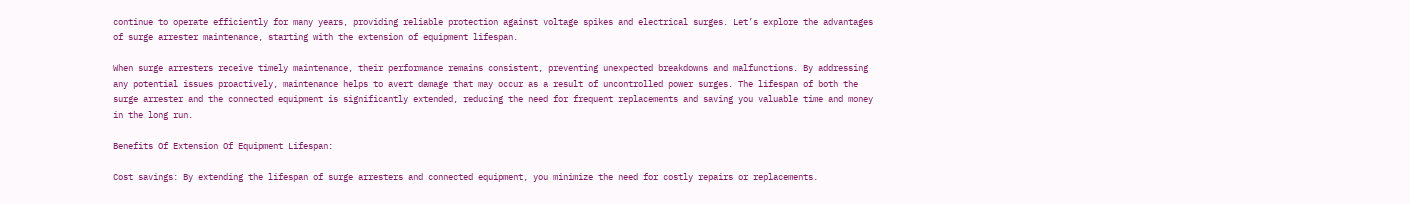continue to operate efficiently for many years, providing reliable protection against voltage spikes and electrical surges. Let’s explore the advantages of surge arrester maintenance, starting with the extension of equipment lifespan.

When surge arresters receive timely maintenance, their performance remains consistent, preventing unexpected breakdowns and malfunctions. By addressing any potential issues proactively, maintenance helps to avert damage that may occur as a result of uncontrolled power surges. The lifespan of both the surge arrester and the connected equipment is significantly extended, reducing the need for frequent replacements and saving you valuable time and money in the long run.

Benefits Of Extension Of Equipment Lifespan:

Cost savings: By extending the lifespan of surge arresters and connected equipment, you minimize the need for costly repairs or replacements.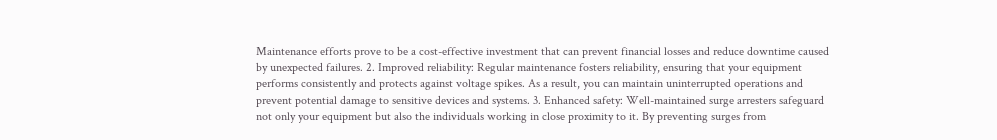Maintenance efforts prove to be a cost-effective investment that can prevent financial losses and reduce downtime caused by unexpected failures. 2. Improved reliability: Regular maintenance fosters reliability, ensuring that your equipment performs consistently and protects against voltage spikes. As a result, you can maintain uninterrupted operations and prevent potential damage to sensitive devices and systems. 3. Enhanced safety: Well-maintained surge arresters safeguard not only your equipment but also the individuals working in close proximity to it. By preventing surges from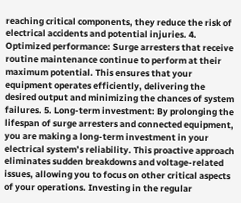reaching critical components, they reduce the risk of electrical accidents and potential injuries. 4. Optimized performance: Surge arresters that receive routine maintenance continue to perform at their maximum potential. This ensures that your equipment operates efficiently, delivering the desired output and minimizing the chances of system failures. 5. Long-term investment: By prolonging the lifespan of surge arresters and connected equipment, you are making a long-term investment in your electrical system’s reliability. This proactive approach eliminates sudden breakdowns and voltage-related issues, allowing you to focus on other critical aspects of your operations. Investing in the regular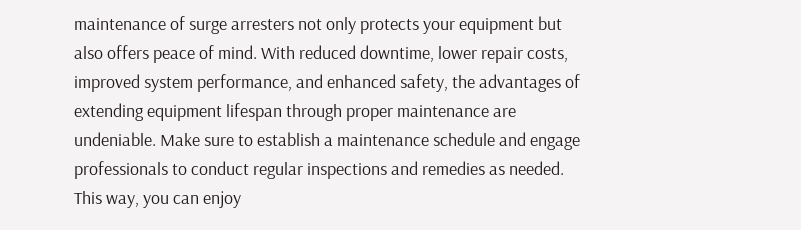maintenance of surge arresters not only protects your equipment but also offers peace of mind. With reduced downtime, lower repair costs, improved system performance, and enhanced safety, the advantages of extending equipment lifespan through proper maintenance are undeniable. Make sure to establish a maintenance schedule and engage professionals to conduct regular inspections and remedies as needed. This way, you can enjoy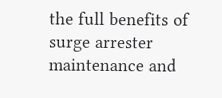the full benefits of surge arrester maintenance and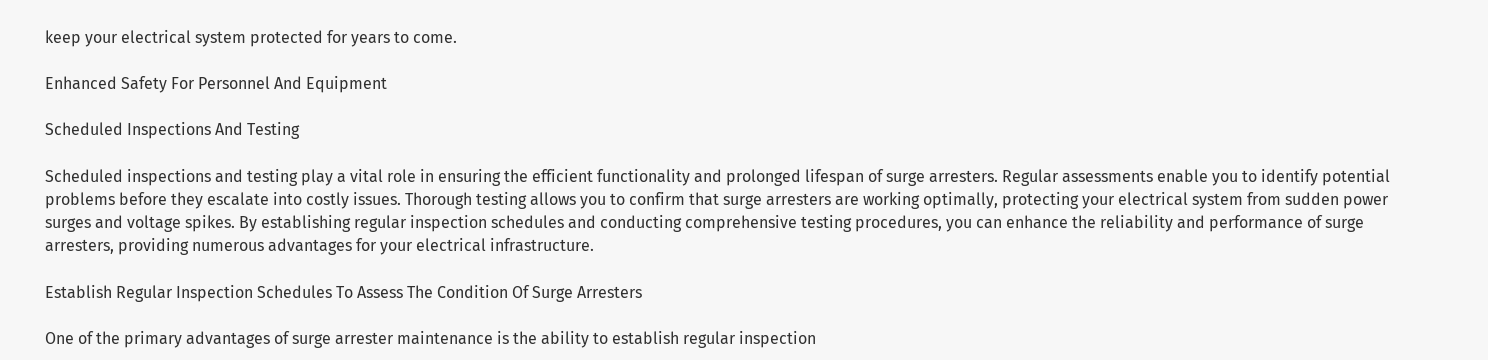keep your electrical system protected for years to come.

Enhanced Safety For Personnel And Equipment

Scheduled Inspections And Testing

Scheduled inspections and testing play a vital role in ensuring the efficient functionality and prolonged lifespan of surge arresters. Regular assessments enable you to identify potential problems before they escalate into costly issues. Thorough testing allows you to confirm that surge arresters are working optimally, protecting your electrical system from sudden power surges and voltage spikes. By establishing regular inspection schedules and conducting comprehensive testing procedures, you can enhance the reliability and performance of surge arresters, providing numerous advantages for your electrical infrastructure.

Establish Regular Inspection Schedules To Assess The Condition Of Surge Arresters

One of the primary advantages of surge arrester maintenance is the ability to establish regular inspection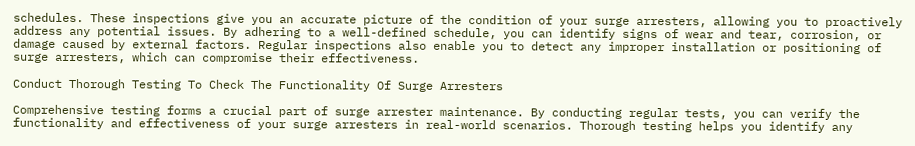schedules. These inspections give you an accurate picture of the condition of your surge arresters, allowing you to proactively address any potential issues. By adhering to a well-defined schedule, you can identify signs of wear and tear, corrosion, or damage caused by external factors. Regular inspections also enable you to detect any improper installation or positioning of surge arresters, which can compromise their effectiveness.

Conduct Thorough Testing To Check The Functionality Of Surge Arresters

Comprehensive testing forms a crucial part of surge arrester maintenance. By conducting regular tests, you can verify the functionality and effectiveness of your surge arresters in real-world scenarios. Thorough testing helps you identify any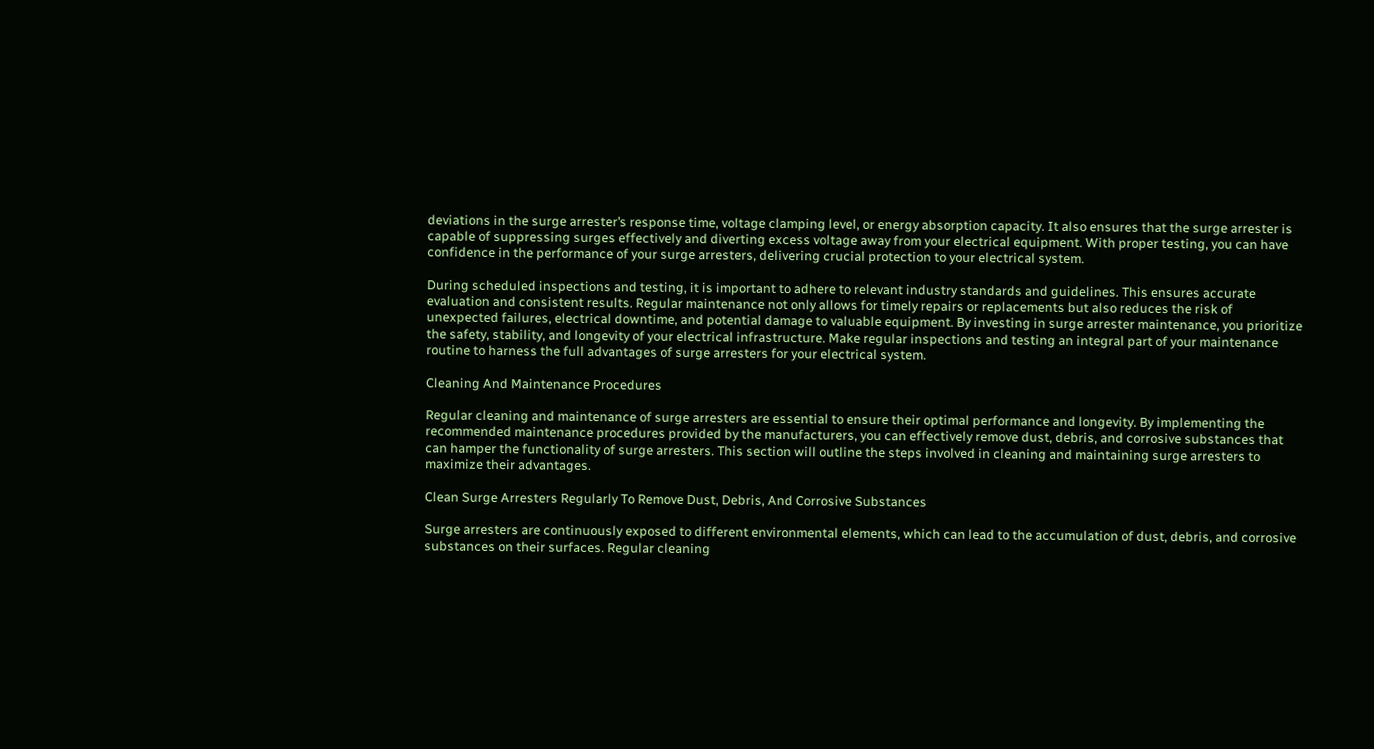deviations in the surge arrester’s response time, voltage clamping level, or energy absorption capacity. It also ensures that the surge arrester is capable of suppressing surges effectively and diverting excess voltage away from your electrical equipment. With proper testing, you can have confidence in the performance of your surge arresters, delivering crucial protection to your electrical system.

During scheduled inspections and testing, it is important to adhere to relevant industry standards and guidelines. This ensures accurate evaluation and consistent results. Regular maintenance not only allows for timely repairs or replacements but also reduces the risk of unexpected failures, electrical downtime, and potential damage to valuable equipment. By investing in surge arrester maintenance, you prioritize the safety, stability, and longevity of your electrical infrastructure. Make regular inspections and testing an integral part of your maintenance routine to harness the full advantages of surge arresters for your electrical system.

Cleaning And Maintenance Procedures

Regular cleaning and maintenance of surge arresters are essential to ensure their optimal performance and longevity. By implementing the recommended maintenance procedures provided by the manufacturers, you can effectively remove dust, debris, and corrosive substances that can hamper the functionality of surge arresters. This section will outline the steps involved in cleaning and maintaining surge arresters to maximize their advantages.

Clean Surge Arresters Regularly To Remove Dust, Debris, And Corrosive Substances

Surge arresters are continuously exposed to different environmental elements, which can lead to the accumulation of dust, debris, and corrosive substances on their surfaces. Regular cleaning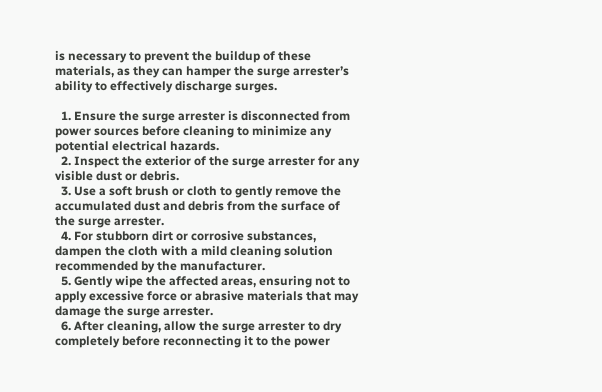is necessary to prevent the buildup of these materials, as they can hamper the surge arrester’s ability to effectively discharge surges.

  1. Ensure the surge arrester is disconnected from power sources before cleaning to minimize any potential electrical hazards.
  2. Inspect the exterior of the surge arrester for any visible dust or debris.
  3. Use a soft brush or cloth to gently remove the accumulated dust and debris from the surface of the surge arrester.
  4. For stubborn dirt or corrosive substances, dampen the cloth with a mild cleaning solution recommended by the manufacturer.
  5. Gently wipe the affected areas, ensuring not to apply excessive force or abrasive materials that may damage the surge arrester.
  6. After cleaning, allow the surge arrester to dry completely before reconnecting it to the power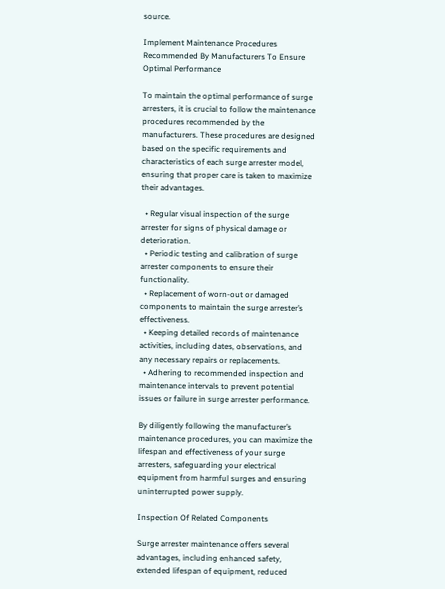source.

Implement Maintenance Procedures Recommended By Manufacturers To Ensure Optimal Performance

To maintain the optimal performance of surge arresters, it is crucial to follow the maintenance procedures recommended by the manufacturers. These procedures are designed based on the specific requirements and characteristics of each surge arrester model, ensuring that proper care is taken to maximize their advantages.

  • Regular visual inspection of the surge arrester for signs of physical damage or deterioration.
  • Periodic testing and calibration of surge arrester components to ensure their functionality.
  • Replacement of worn-out or damaged components to maintain the surge arrester’s effectiveness.
  • Keeping detailed records of maintenance activities, including dates, observations, and any necessary repairs or replacements.
  • Adhering to recommended inspection and maintenance intervals to prevent potential issues or failure in surge arrester performance.

By diligently following the manufacturer’s maintenance procedures, you can maximize the lifespan and effectiveness of your surge arresters, safeguarding your electrical equipment from harmful surges and ensuring uninterrupted power supply.

Inspection Of Related Components

Surge arrester maintenance offers several advantages, including enhanced safety, extended lifespan of equipment, reduced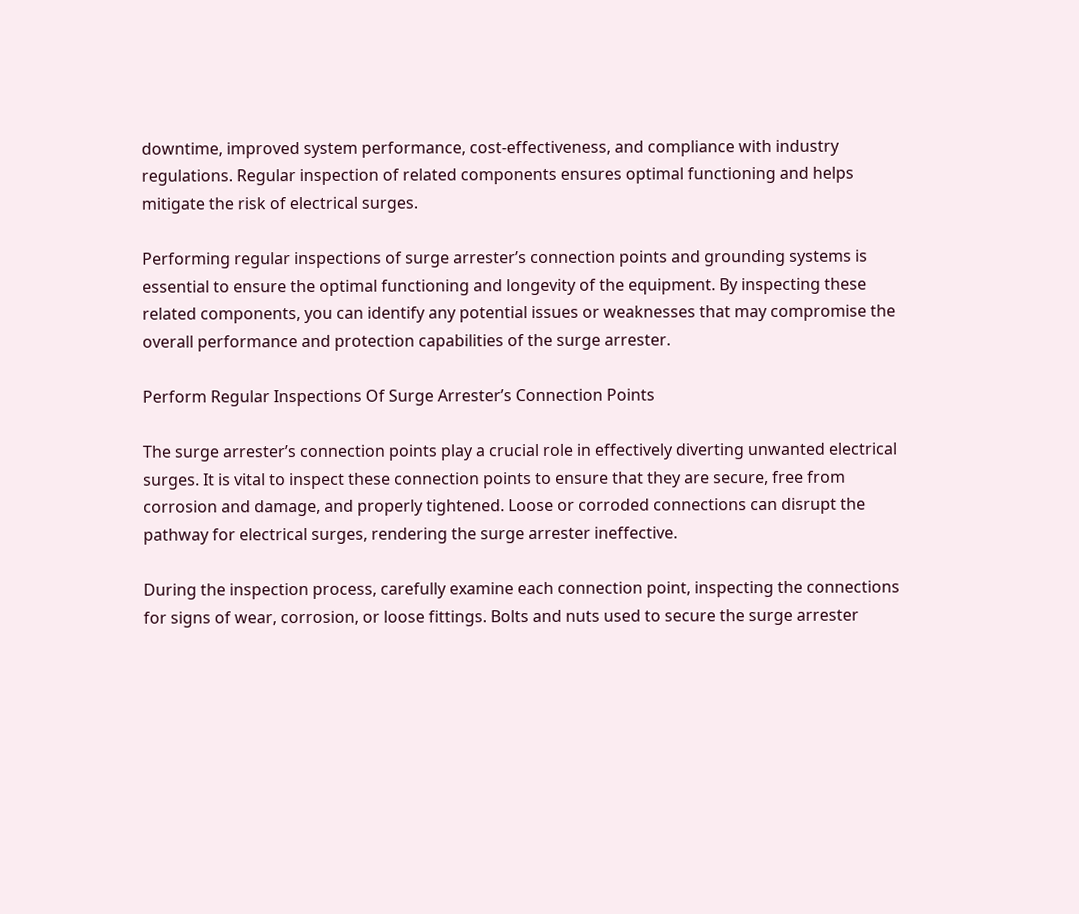downtime, improved system performance, cost-effectiveness, and compliance with industry regulations. Regular inspection of related components ensures optimal functioning and helps mitigate the risk of electrical surges.

Performing regular inspections of surge arrester’s connection points and grounding systems is essential to ensure the optimal functioning and longevity of the equipment. By inspecting these related components, you can identify any potential issues or weaknesses that may compromise the overall performance and protection capabilities of the surge arrester.

Perform Regular Inspections Of Surge Arrester’s Connection Points

The surge arrester’s connection points play a crucial role in effectively diverting unwanted electrical surges. It is vital to inspect these connection points to ensure that they are secure, free from corrosion and damage, and properly tightened. Loose or corroded connections can disrupt the pathway for electrical surges, rendering the surge arrester ineffective.

During the inspection process, carefully examine each connection point, inspecting the connections for signs of wear, corrosion, or loose fittings. Bolts and nuts used to secure the surge arrester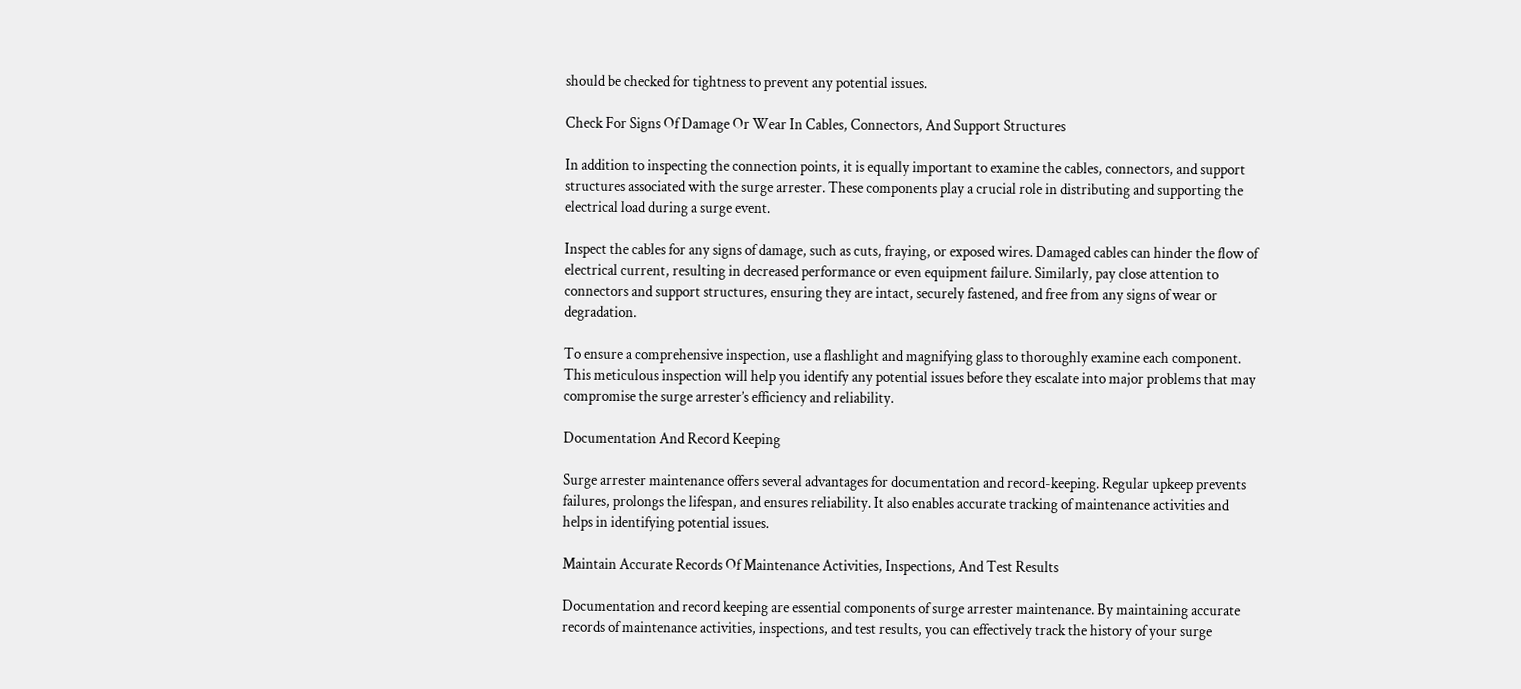should be checked for tightness to prevent any potential issues.

Check For Signs Of Damage Or Wear In Cables, Connectors, And Support Structures

In addition to inspecting the connection points, it is equally important to examine the cables, connectors, and support structures associated with the surge arrester. These components play a crucial role in distributing and supporting the electrical load during a surge event.

Inspect the cables for any signs of damage, such as cuts, fraying, or exposed wires. Damaged cables can hinder the flow of electrical current, resulting in decreased performance or even equipment failure. Similarly, pay close attention to connectors and support structures, ensuring they are intact, securely fastened, and free from any signs of wear or degradation.

To ensure a comprehensive inspection, use a flashlight and magnifying glass to thoroughly examine each component. This meticulous inspection will help you identify any potential issues before they escalate into major problems that may compromise the surge arrester’s efficiency and reliability.

Documentation And Record Keeping

Surge arrester maintenance offers several advantages for documentation and record-keeping. Regular upkeep prevents failures, prolongs the lifespan, and ensures reliability. It also enables accurate tracking of maintenance activities and helps in identifying potential issues.

Maintain Accurate Records Of Maintenance Activities, Inspections, And Test Results

Documentation and record keeping are essential components of surge arrester maintenance. By maintaining accurate records of maintenance activities, inspections, and test results, you can effectively track the history of your surge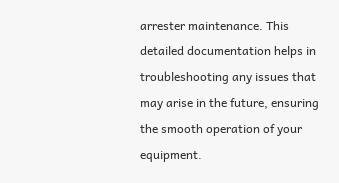arrester maintenance. This detailed documentation helps in troubleshooting any issues that may arise in the future, ensuring the smooth operation of your equipment.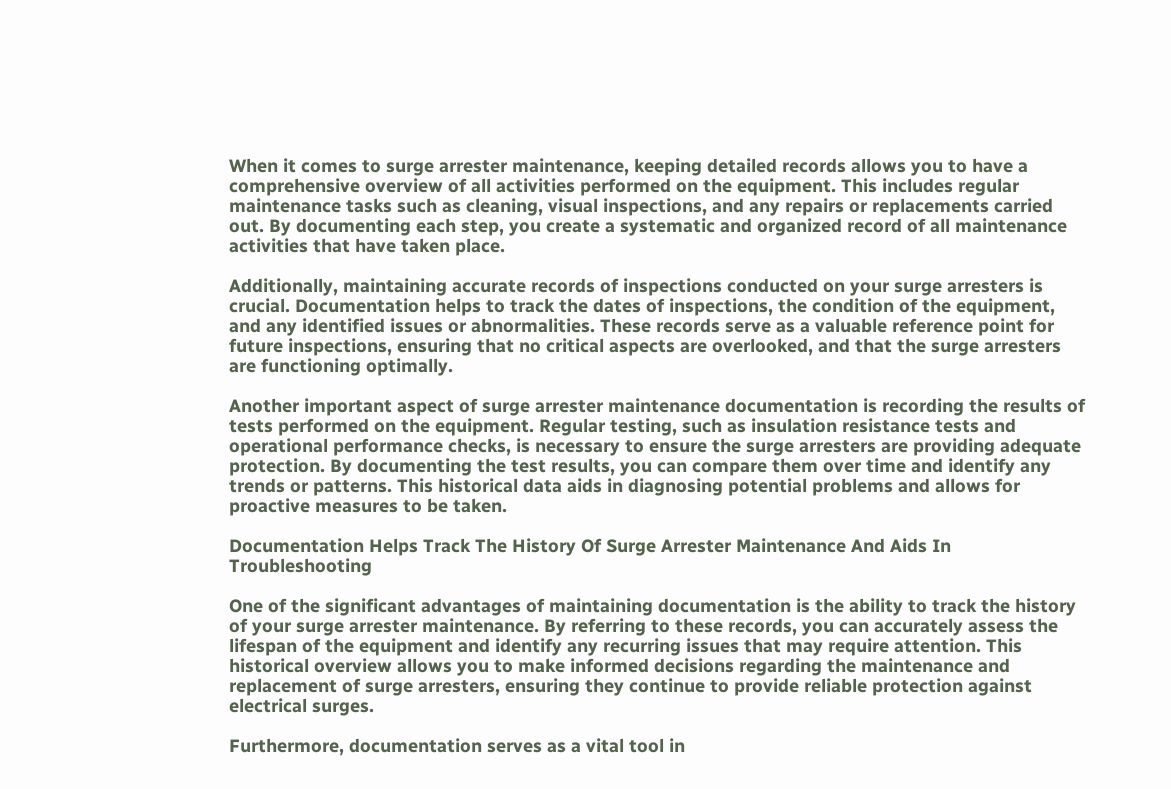When it comes to surge arrester maintenance, keeping detailed records allows you to have a comprehensive overview of all activities performed on the equipment. This includes regular maintenance tasks such as cleaning, visual inspections, and any repairs or replacements carried out. By documenting each step, you create a systematic and organized record of all maintenance activities that have taken place.

Additionally, maintaining accurate records of inspections conducted on your surge arresters is crucial. Documentation helps to track the dates of inspections, the condition of the equipment, and any identified issues or abnormalities. These records serve as a valuable reference point for future inspections, ensuring that no critical aspects are overlooked, and that the surge arresters are functioning optimally.

Another important aspect of surge arrester maintenance documentation is recording the results of tests performed on the equipment. Regular testing, such as insulation resistance tests and operational performance checks, is necessary to ensure the surge arresters are providing adequate protection. By documenting the test results, you can compare them over time and identify any trends or patterns. This historical data aids in diagnosing potential problems and allows for proactive measures to be taken.

Documentation Helps Track The History Of Surge Arrester Maintenance And Aids In Troubleshooting

One of the significant advantages of maintaining documentation is the ability to track the history of your surge arrester maintenance. By referring to these records, you can accurately assess the lifespan of the equipment and identify any recurring issues that may require attention. This historical overview allows you to make informed decisions regarding the maintenance and replacement of surge arresters, ensuring they continue to provide reliable protection against electrical surges.

Furthermore, documentation serves as a vital tool in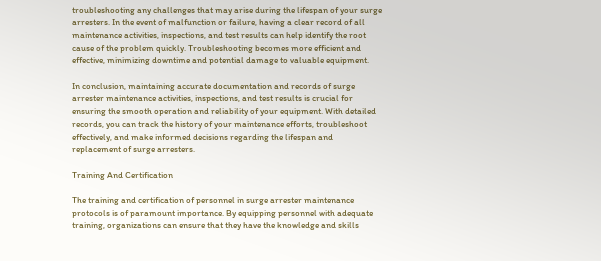troubleshooting any challenges that may arise during the lifespan of your surge arresters. In the event of malfunction or failure, having a clear record of all maintenance activities, inspections, and test results can help identify the root cause of the problem quickly. Troubleshooting becomes more efficient and effective, minimizing downtime and potential damage to valuable equipment.

In conclusion, maintaining accurate documentation and records of surge arrester maintenance activities, inspections, and test results is crucial for ensuring the smooth operation and reliability of your equipment. With detailed records, you can track the history of your maintenance efforts, troubleshoot effectively, and make informed decisions regarding the lifespan and replacement of surge arresters.

Training And Certification

The training and certification of personnel in surge arrester maintenance protocols is of paramount importance. By equipping personnel with adequate training, organizations can ensure that they have the knowledge and skills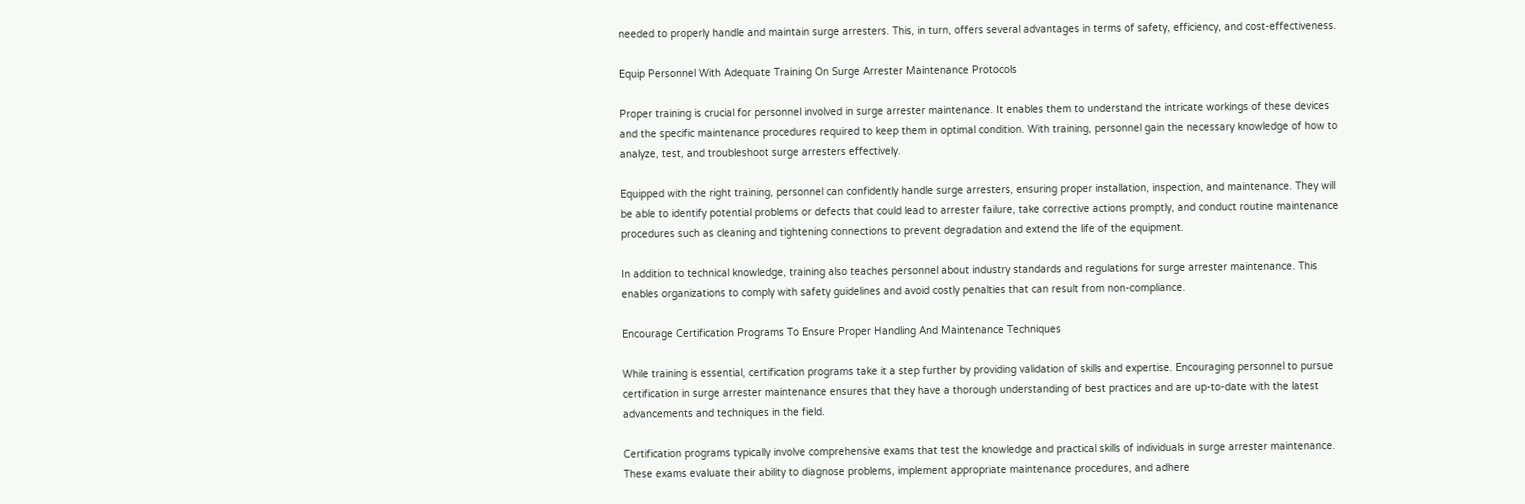needed to properly handle and maintain surge arresters. This, in turn, offers several advantages in terms of safety, efficiency, and cost-effectiveness.

Equip Personnel With Adequate Training On Surge Arrester Maintenance Protocols

Proper training is crucial for personnel involved in surge arrester maintenance. It enables them to understand the intricate workings of these devices and the specific maintenance procedures required to keep them in optimal condition. With training, personnel gain the necessary knowledge of how to analyze, test, and troubleshoot surge arresters effectively.

Equipped with the right training, personnel can confidently handle surge arresters, ensuring proper installation, inspection, and maintenance. They will be able to identify potential problems or defects that could lead to arrester failure, take corrective actions promptly, and conduct routine maintenance procedures such as cleaning and tightening connections to prevent degradation and extend the life of the equipment.

In addition to technical knowledge, training also teaches personnel about industry standards and regulations for surge arrester maintenance. This enables organizations to comply with safety guidelines and avoid costly penalties that can result from non-compliance.

Encourage Certification Programs To Ensure Proper Handling And Maintenance Techniques

While training is essential, certification programs take it a step further by providing validation of skills and expertise. Encouraging personnel to pursue certification in surge arrester maintenance ensures that they have a thorough understanding of best practices and are up-to-date with the latest advancements and techniques in the field.

Certification programs typically involve comprehensive exams that test the knowledge and practical skills of individuals in surge arrester maintenance. These exams evaluate their ability to diagnose problems, implement appropriate maintenance procedures, and adhere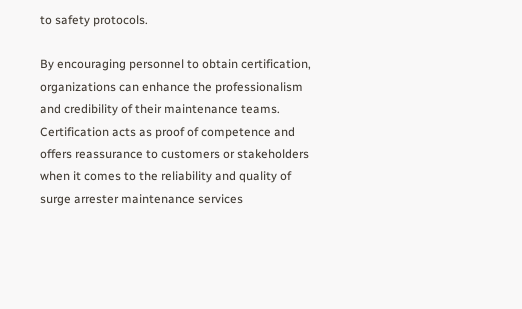to safety protocols.

By encouraging personnel to obtain certification, organizations can enhance the professionalism and credibility of their maintenance teams. Certification acts as proof of competence and offers reassurance to customers or stakeholders when it comes to the reliability and quality of surge arrester maintenance services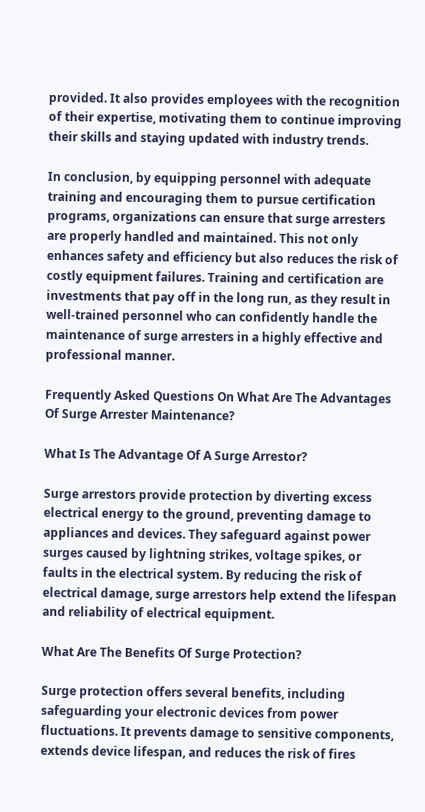provided. It also provides employees with the recognition of their expertise, motivating them to continue improving their skills and staying updated with industry trends.

In conclusion, by equipping personnel with adequate training and encouraging them to pursue certification programs, organizations can ensure that surge arresters are properly handled and maintained. This not only enhances safety and efficiency but also reduces the risk of costly equipment failures. Training and certification are investments that pay off in the long run, as they result in well-trained personnel who can confidently handle the maintenance of surge arresters in a highly effective and professional manner.

Frequently Asked Questions On What Are The Advantages Of Surge Arrester Maintenance?

What Is The Advantage Of A Surge Arrestor?

Surge arrestors provide protection by diverting excess electrical energy to the ground, preventing damage to appliances and devices. They safeguard against power surges caused by lightning strikes, voltage spikes, or faults in the electrical system. By reducing the risk of electrical damage, surge arrestors help extend the lifespan and reliability of electrical equipment.

What Are The Benefits Of Surge Protection?

Surge protection offers several benefits, including safeguarding your electronic devices from power fluctuations. It prevents damage to sensitive components, extends device lifespan, and reduces the risk of fires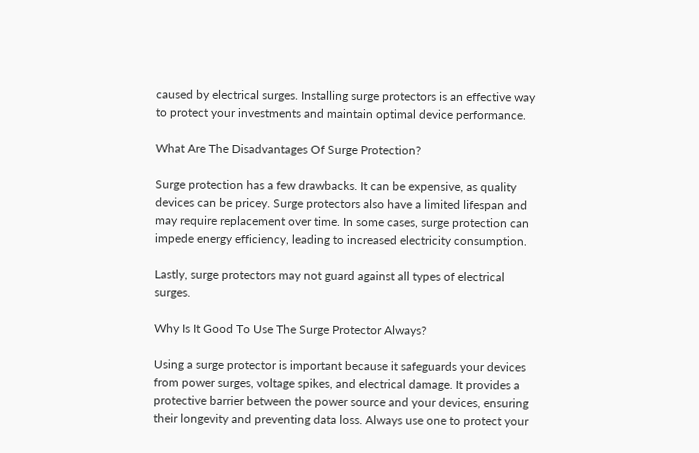caused by electrical surges. Installing surge protectors is an effective way to protect your investments and maintain optimal device performance.

What Are The Disadvantages Of Surge Protection?

Surge protection has a few drawbacks. It can be expensive, as quality devices can be pricey. Surge protectors also have a limited lifespan and may require replacement over time. In some cases, surge protection can impede energy efficiency, leading to increased electricity consumption.

Lastly, surge protectors may not guard against all types of electrical surges.

Why Is It Good To Use The Surge Protector Always?

Using a surge protector is important because it safeguards your devices from power surges, voltage spikes, and electrical damage. It provides a protective barrier between the power source and your devices, ensuring their longevity and preventing data loss. Always use one to protect your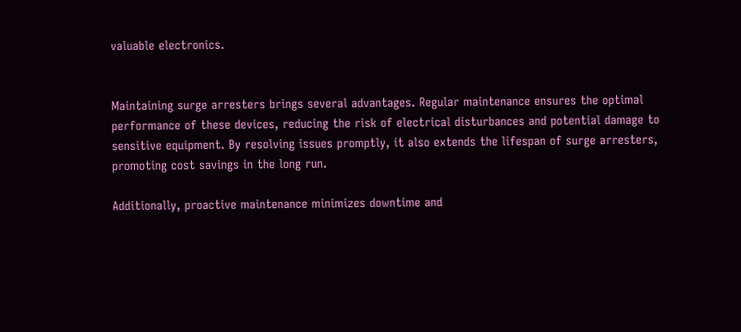valuable electronics.


Maintaining surge arresters brings several advantages. Regular maintenance ensures the optimal performance of these devices, reducing the risk of electrical disturbances and potential damage to sensitive equipment. By resolving issues promptly, it also extends the lifespan of surge arresters, promoting cost savings in the long run.

Additionally, proactive maintenance minimizes downtime and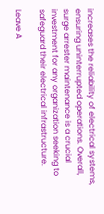increases the reliability of electrical systems, ensuring uninterrupted operations. Overall, surge arrester maintenance is a crucial investment for any organization seeking to safeguard their electrical infrastructure.

Leave A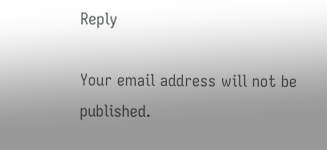Reply

Your email address will not be published.